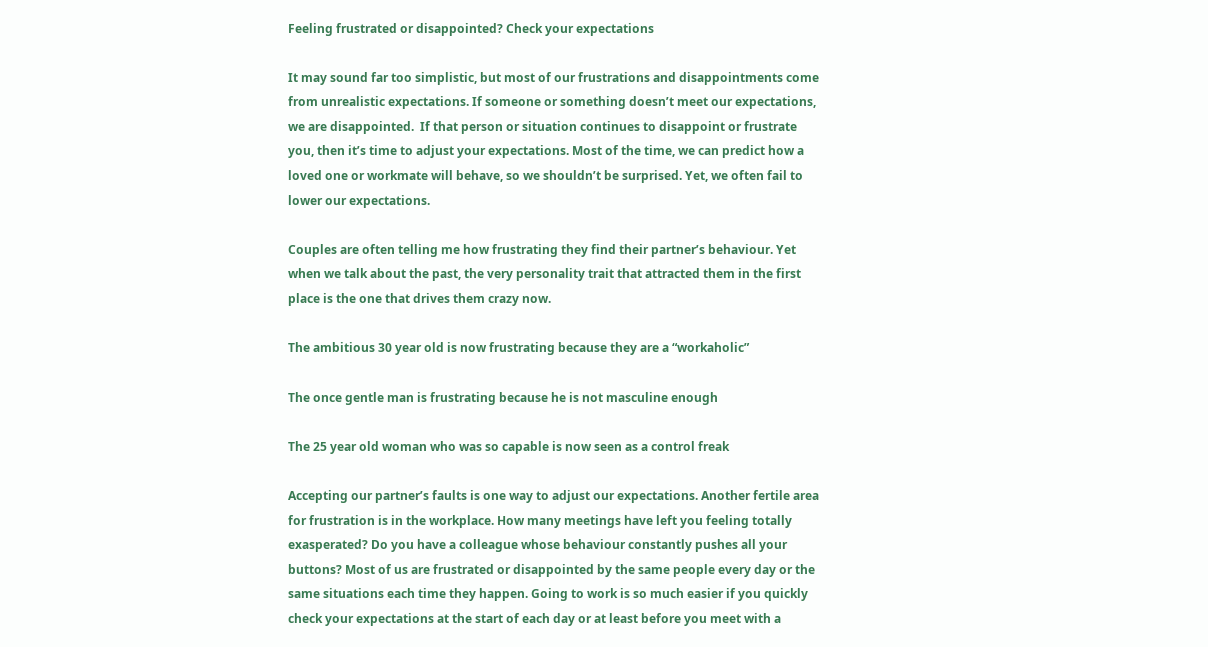Feeling frustrated or disappointed? Check your expectations

It may sound far too simplistic, but most of our frustrations and disappointments come from unrealistic expectations. If someone or something doesn’t meet our expectations, we are disappointed.  If that person or situation continues to disappoint or frustrate you, then it’s time to adjust your expectations. Most of the time, we can predict how a loved one or workmate will behave, so we shouldn’t be surprised. Yet, we often fail to lower our expectations.

Couples are often telling me how frustrating they find their partner’s behaviour. Yet when we talk about the past, the very personality trait that attracted them in the first place is the one that drives them crazy now.

The ambitious 30 year old is now frustrating because they are a “workaholic”

The once gentle man is frustrating because he is not masculine enough

The 25 year old woman who was so capable is now seen as a control freak

Accepting our partner’s faults is one way to adjust our expectations. Another fertile area for frustration is in the workplace. How many meetings have left you feeling totally exasperated? Do you have a colleague whose behaviour constantly pushes all your buttons? Most of us are frustrated or disappointed by the same people every day or the same situations each time they happen. Going to work is so much easier if you quickly check your expectations at the start of each day or at least before you meet with a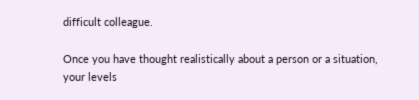difficult colleague.

Once you have thought realistically about a person or a situation, your levels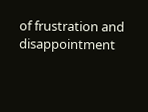of frustration and disappointment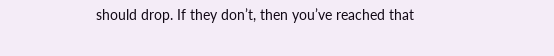should drop. If they don’t, then you’ve reached that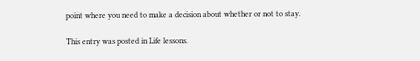point where you need to make a decision about whether or not to stay.

This entry was posted in Life lessons.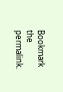Bookmark the permalink.